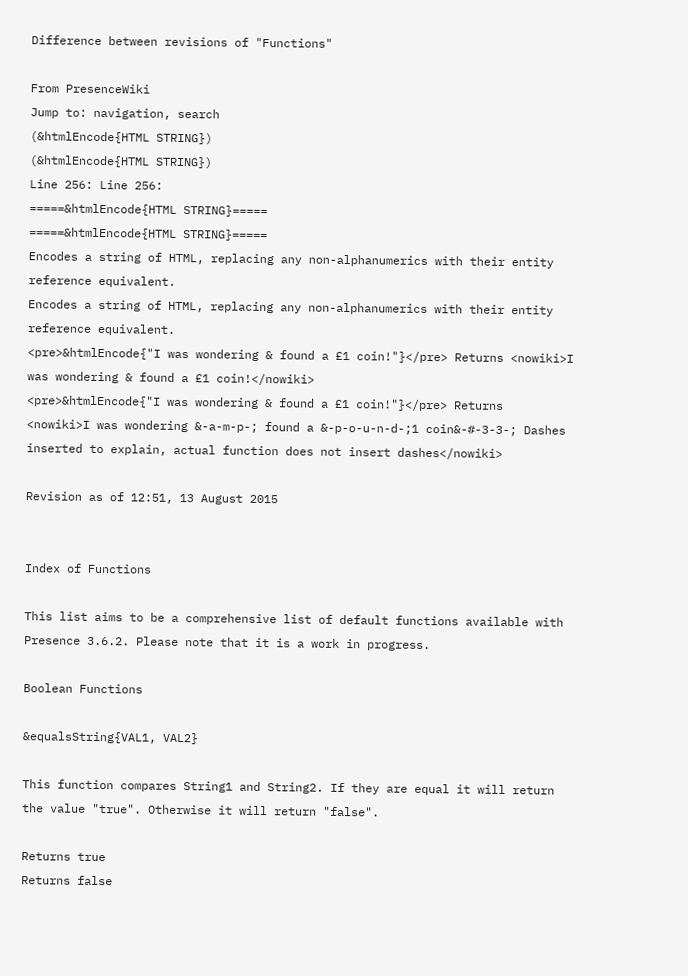Difference between revisions of "Functions"

From PresenceWiki
Jump to: navigation, search
(&htmlEncode{HTML STRING})
(&htmlEncode{HTML STRING})
Line 256: Line 256:
=====&htmlEncode{HTML STRING}=====
=====&htmlEncode{HTML STRING}=====
Encodes a string of HTML, replacing any non-alphanumerics with their entity reference equivalent.
Encodes a string of HTML, replacing any non-alphanumerics with their entity reference equivalent.
<pre>&htmlEncode{"I was wondering & found a £1 coin!"}</pre> Returns <nowiki>I was wondering & found a £1 coin!</nowiki>
<pre>&htmlEncode{"I was wondering & found a £1 coin!"}</pre> Returns
<nowiki>I was wondering &-a-m-p-; found a &-p-o-u-n-d-;1 coin&-#-3-3-; Dashes inserted to explain, actual function does not insert dashes</nowiki>

Revision as of 12:51, 13 August 2015


Index of Functions

This list aims to be a comprehensive list of default functions available with Presence 3.6.2. Please note that it is a work in progress.

Boolean Functions

&equalsString{VAL1, VAL2}

This function compares String1 and String2. If they are equal it will return the value "true". Otherwise it will return "false".

Returns true
Returns false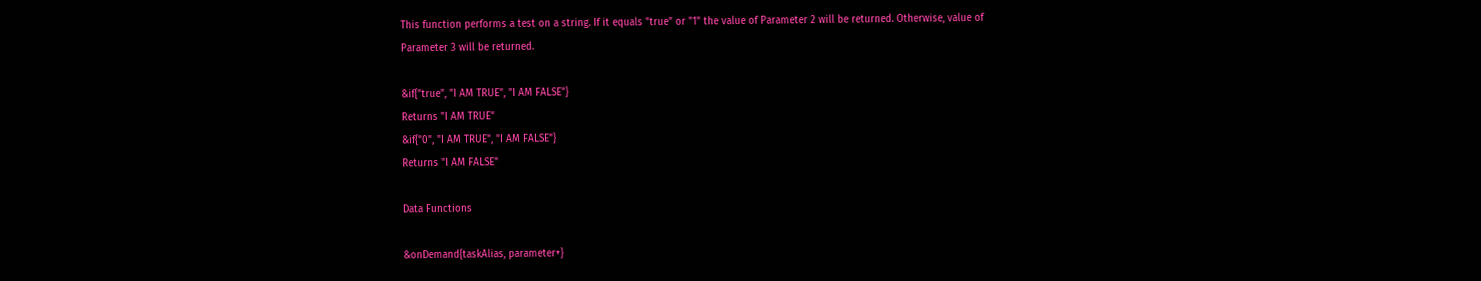This function performs a test on a string. If it equals "true" or "1" the value of Parameter 2 will be returned. Otherwise, value of Parameter 3 will be returned.

&if{"true", "I AM TRUE", "I AM FALSE"}
Returns "I AM TRUE"
&if{"0", "I AM TRUE", "I AM FALSE"}
Returns "I AM FALSE"

Data Functions

&onDemand{taskAlias, parameter+}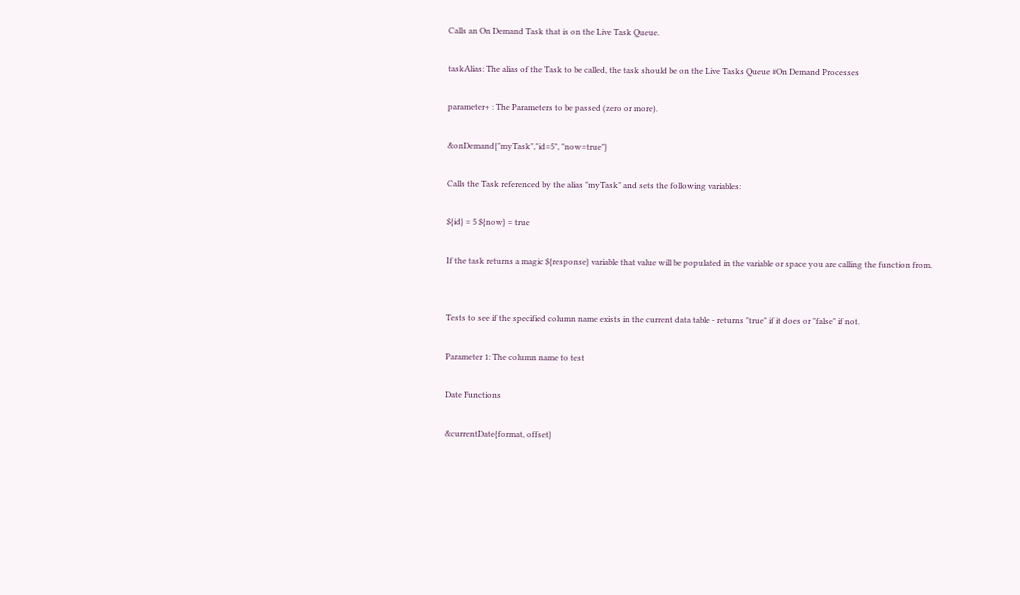Calls an On Demand Task that is on the Live Task Queue.

taskAlias: The alias of the Task to be called, the task should be on the Live Tasks Queue #On Demand Processes

parameter+ : The Parameters to be passed (zero or more).

&onDemand{"myTask","id=5", "now=true"}

Calls the Task referenced by the alias "myTask" and sets the following variables:

${id} = 5 ${now} = true

If the task returns a magic ${response} variable that value will be populated in the variable or space you are calling the function from.


Tests to see if the specified column name exists in the current data table - returns "true" if it does or "false" if not.

Parameter 1: The column name to test

Date Functions

&currentDate{format, offset}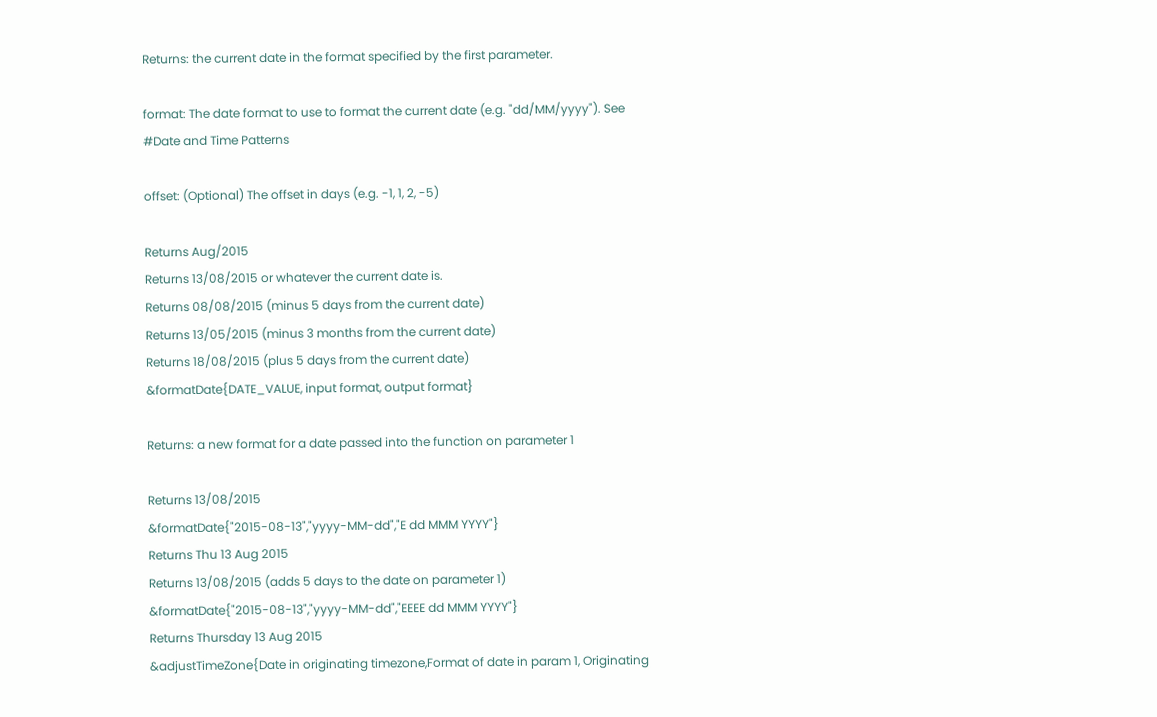Returns: the current date in the format specified by the first parameter.

format: The date format to use to format the current date (e.g. "dd/MM/yyyy"). See #Date and Time Patterns

offset: (Optional) The offset in days (e.g. -1, 1, 2, -5)

Returns Aug/2015
Returns 13/08/2015 or whatever the current date is.
Returns 08/08/2015 (minus 5 days from the current date)
Returns 13/05/2015 (minus 3 months from the current date)
Returns 18/08/2015 (plus 5 days from the current date)
&formatDate{DATE_VALUE, input format, output format}

Returns: a new format for a date passed into the function on parameter 1

Returns 13/08/2015
&formatDate{"2015-08-13","yyyy-MM-dd","E dd MMM YYYY"}
Returns Thu 13 Aug 2015
Returns 13/08/2015 (adds 5 days to the date on parameter 1)
&formatDate{"2015-08-13","yyyy-MM-dd","EEEE dd MMM YYYY"}
Returns Thursday 13 Aug 2015
&adjustTimeZone{Date in originating timezone,Format of date in param 1, Originating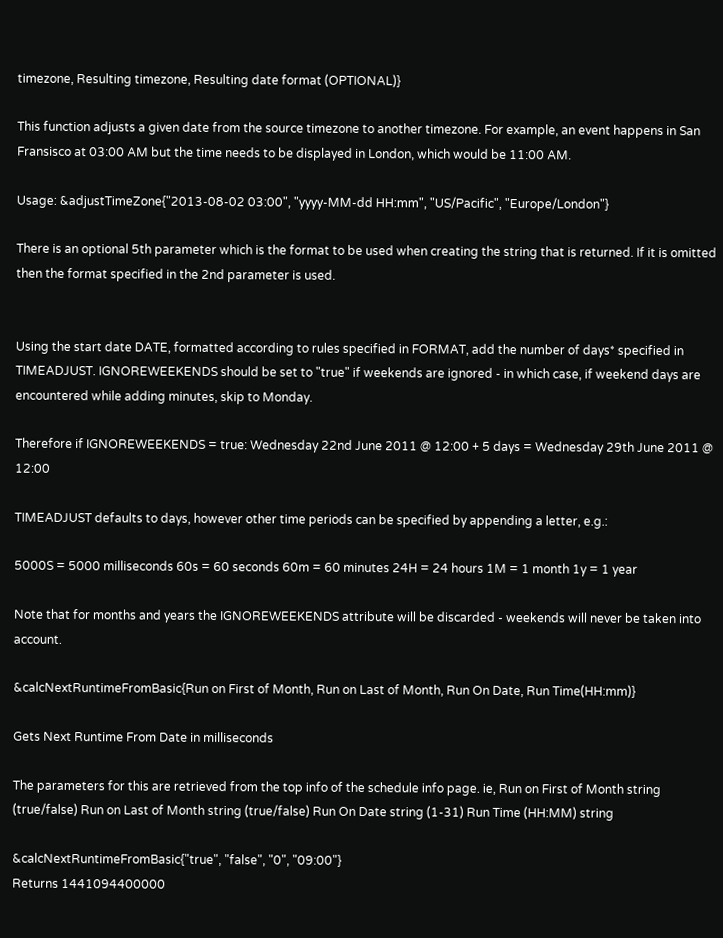timezone, Resulting timezone, Resulting date format (OPTIONAL)}

This function adjusts a given date from the source timezone to another timezone. For example, an event happens in San Fransisco at 03:00 AM but the time needs to be displayed in London, which would be 11:00 AM.

Usage: &adjustTimeZone{"2013-08-02 03:00", "yyyy-MM-dd HH:mm", "US/Pacific", "Europe/London"}

There is an optional 5th parameter which is the format to be used when creating the string that is returned. If it is omitted then the format specified in the 2nd parameter is used.


Using the start date DATE, formatted according to rules specified in FORMAT, add the number of days* specified in TIMEADJUST. IGNOREWEEKENDS should be set to "true" if weekends are ignored - in which case, if weekend days are encountered while adding minutes, skip to Monday.

Therefore if IGNOREWEEKENDS = true: Wednesday 22nd June 2011 @ 12:00 + 5 days = Wednesday 29th June 2011 @ 12:00

TIMEADJUST defaults to days, however other time periods can be specified by appending a letter, e.g.:

5000S = 5000 milliseconds 60s = 60 seconds 60m = 60 minutes 24H = 24 hours 1M = 1 month 1y = 1 year

Note that for months and years the IGNOREWEEKENDS attribute will be discarded - weekends will never be taken into account.

&calcNextRuntimeFromBasic{Run on First of Month, Run on Last of Month, Run On Date, Run Time(HH:mm)}

Gets Next Runtime From Date in milliseconds

The parameters for this are retrieved from the top info of the schedule info page. ie, Run on First of Month string (true/false) Run on Last of Month string (true/false) Run On Date string (1-31) Run Time (HH:MM) string

&calcNextRuntimeFromBasic{"true", "false", "0", "09:00"}
Returns 1441094400000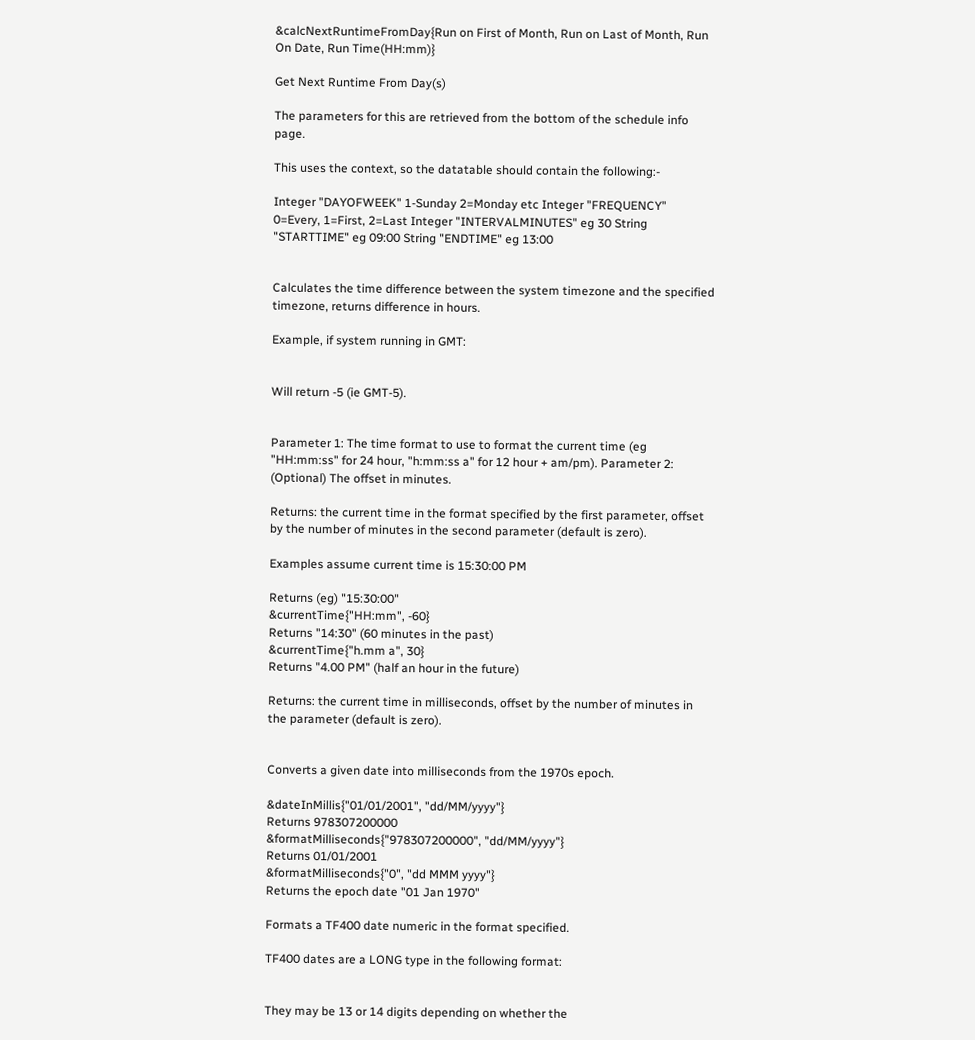&calcNextRuntimeFromDay{Run on First of Month, Run on Last of Month, Run On Date, Run Time(HH:mm)}

Get Next Runtime From Day(s)

The parameters for this are retrieved from the bottom of the schedule info page.

This uses the context, so the datatable should contain the following:-

Integer "DAYOFWEEK" 1-Sunday 2=Monday etc Integer "FREQUENCY" 0=Every, 1=First, 2=Last Integer "INTERVALMINUTES" eg 30 String "STARTTIME" eg 09:00 String "ENDTIME" eg 13:00


Calculates the time difference between the system timezone and the specified timezone, returns difference in hours.

Example, if system running in GMT:


Will return -5 (ie GMT-5).


Parameter 1: The time format to use to format the current time (eg "HH:mm:ss" for 24 hour, "h:mm:ss a" for 12 hour + am/pm). Parameter 2: (Optional) The offset in minutes.

Returns: the current time in the format specified by the first parameter, offset by the number of minutes in the second parameter (default is zero).

Examples assume current time is 15:30:00 PM

Returns (eg) "15:30:00"
&currentTime{"HH:mm", -60}
Returns "14:30" (60 minutes in the past)
&currentTime{"h.mm a", 30}
Returns "4.00 PM" (half an hour in the future)

Returns: the current time in milliseconds, offset by the number of minutes in the parameter (default is zero).


Converts a given date into milliseconds from the 1970s epoch.

&dateInMillis{"01/01/2001", "dd/MM/yyyy"}
Returns 978307200000
&formatMilliseconds{"978307200000", "dd/MM/yyyy"}
Returns 01/01/2001
&formatMilliseconds{"0", "dd MMM yyyy"}
Returns the epoch date "01 Jan 1970"

Formats a TF400 date numeric in the format specified.

TF400 dates are a LONG type in the following format:


They may be 13 or 14 digits depending on whether the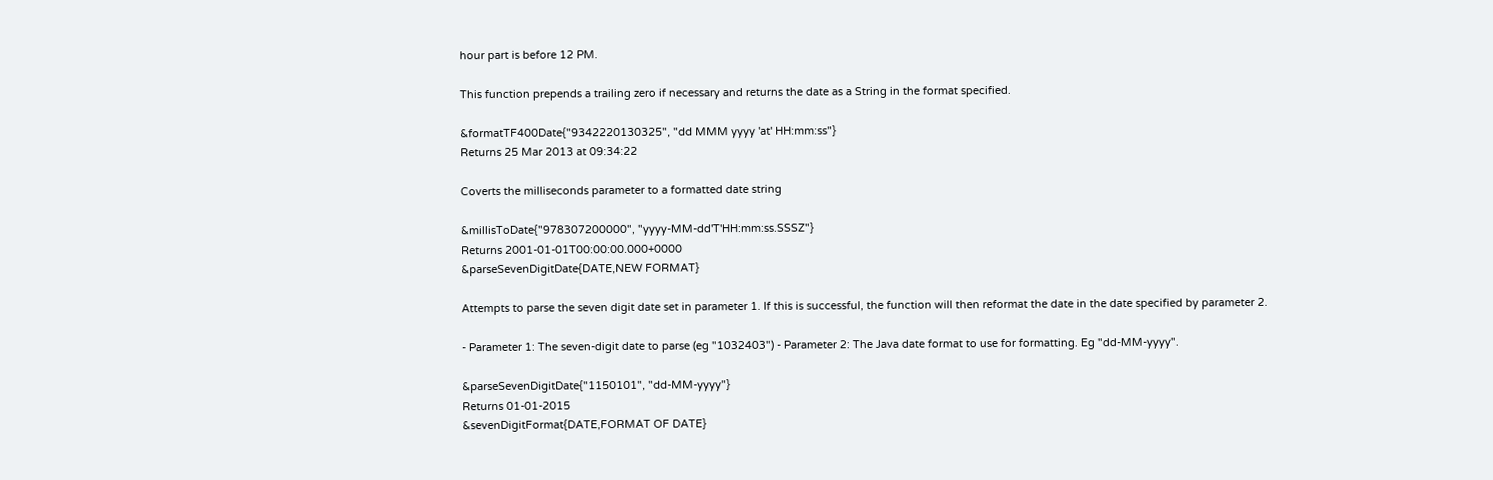hour part is before 12 PM.

This function prepends a trailing zero if necessary and returns the date as a String in the format specified.

&formatTF400Date{"9342220130325", "dd MMM yyyy 'at' HH:mm:ss"}
Returns 25 Mar 2013 at 09:34:22

Coverts the milliseconds parameter to a formatted date string

&millisToDate{"978307200000", "yyyy-MM-dd'T'HH:mm:ss.SSSZ"}
Returns 2001-01-01T00:00:00.000+0000
&parseSevenDigitDate{DATE,NEW FORMAT}

Attempts to parse the seven digit date set in parameter 1. If this is successful, the function will then reformat the date in the date specified by parameter 2.

- Parameter 1: The seven-digit date to parse (eg "1032403") - Parameter 2: The Java date format to use for formatting. Eg "dd-MM-yyyy".

&parseSevenDigitDate{"1150101", "dd-MM-yyyy"}
Returns 01-01-2015
&sevenDigitFormat{DATE,FORMAT OF DATE}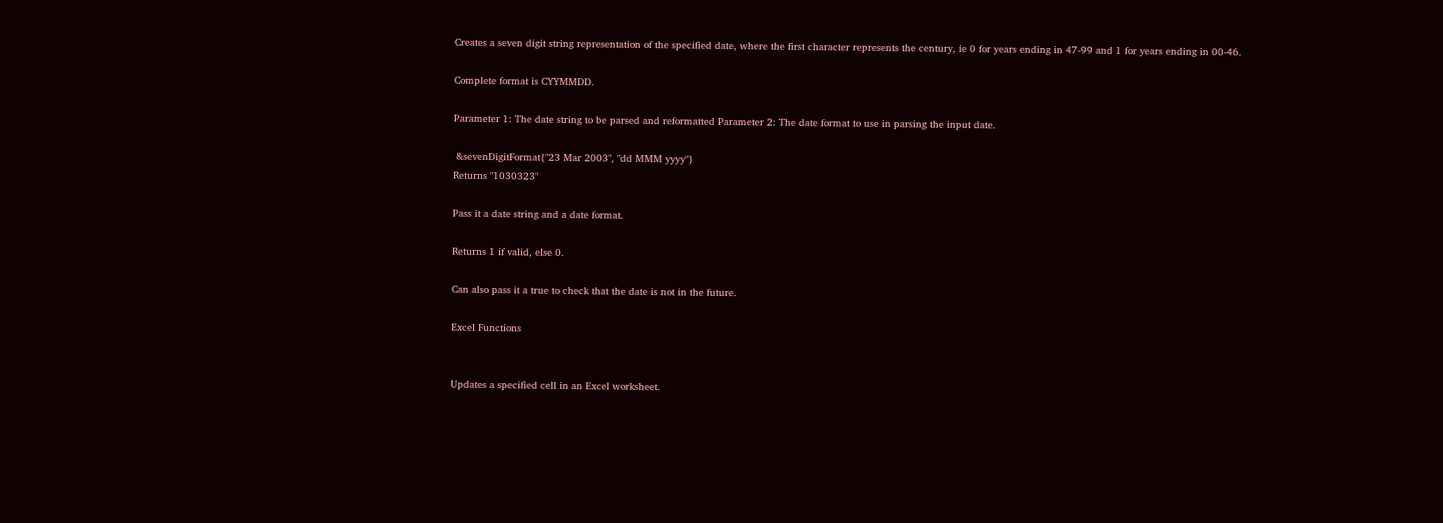Creates a seven digit string representation of the specified date, where the first character represents the century, ie 0 for years ending in 47-99 and 1 for years ending in 00-46.

Complete format is CYYMMDD.

Parameter 1: The date string to be parsed and reformatted Parameter 2: The date format to use in parsing the input date.

 &sevenDigitFormat{"23 Mar 2003", "dd MMM yyyy"}
Returns "1030323"

Pass it a date string and a date format.

Returns 1 if valid, else 0.

Can also pass it a true to check that the date is not in the future.

Excel Functions


Updates a specified cell in an Excel worksheet.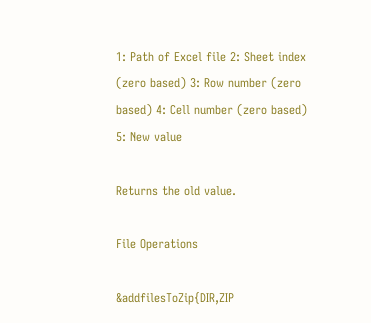1: Path of Excel file 2: Sheet index (zero based) 3: Row number (zero based) 4: Cell number (zero based) 5: New value

Returns the old value.

File Operations

&addfilesToZip{DIR,ZIP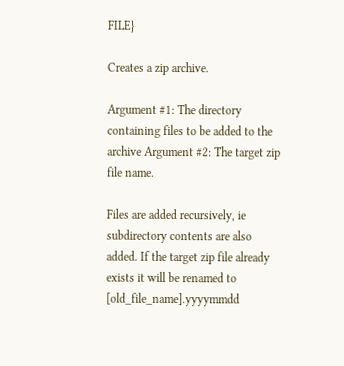FILE}

Creates a zip archive.

Argument #1: The directory containing files to be added to the archive Argument #2: The target zip file name.

Files are added recursively, ie subdirectory contents are also added. If the target zip file already exists it will be renamed to [old_file_name].yyyymmdd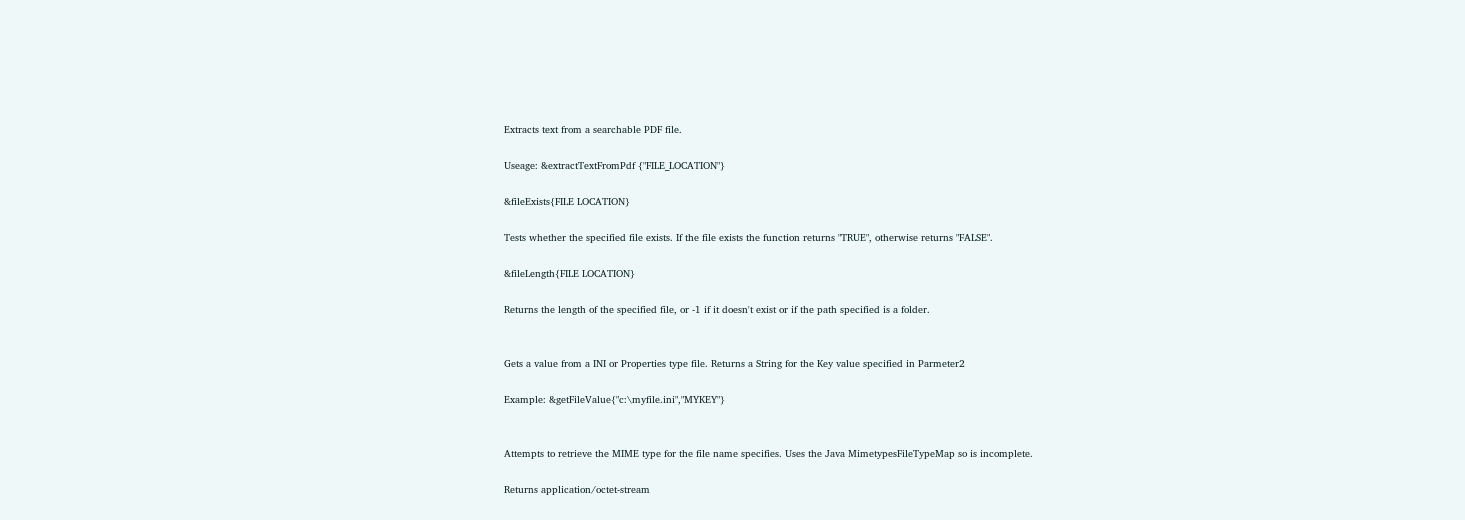Extracts text from a searchable PDF file.

Useage: &extractTextFromPdf {"FILE_LOCATION"}

&fileExists{FILE LOCATION}

Tests whether the specified file exists. If the file exists the function returns "TRUE", otherwise returns "FALSE".

&fileLength{FILE LOCATION}

Returns the length of the specified file, or -1 if it doesn't exist or if the path specified is a folder.


Gets a value from a INI or Properties type file. Returns a String for the Key value specified in Parmeter2

Example: &getFileValue{"c:\myfile.ini","MYKEY"}


Attempts to retrieve the MIME type for the file name specifies. Uses the Java MimetypesFileTypeMap so is incomplete.

Returns application/octet-stream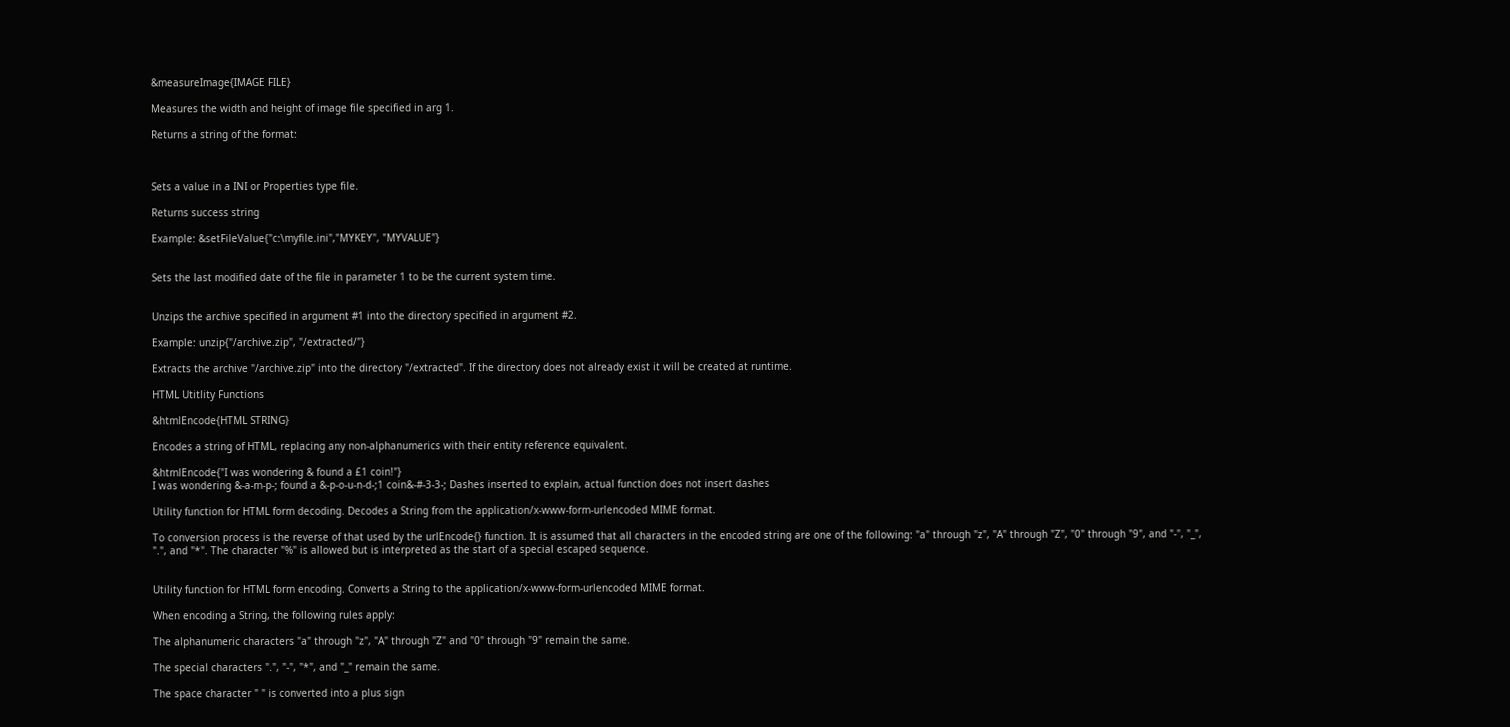&measureImage{IMAGE FILE}

Measures the width and height of image file specified in arg 1.

Returns a string of the format:



Sets a value in a INI or Properties type file.

Returns success string

Example: &setFileValue{"c:\myfile.ini","MYKEY", "MYVALUE"}


Sets the last modified date of the file in parameter 1 to be the current system time.


Unzips the archive specified in argument #1 into the directory specified in argument #2.

Example: unzip{"/archive.zip", "/extracted/"}

Extracts the archive "/archive.zip" into the directory "/extracted". If the directory does not already exist it will be created at runtime.

HTML Utitlity Functions

&htmlEncode{HTML STRING}

Encodes a string of HTML, replacing any non-alphanumerics with their entity reference equivalent.

&htmlEncode{"I was wondering & found a £1 coin!"}
I was wondering &-a-m-p-; found a &-p-o-u-n-d-;1 coin&-#-3-3-; Dashes inserted to explain, actual function does not insert dashes

Utility function for HTML form decoding. Decodes a String from the application/x-www-form-urlencoded MIME format.

To conversion process is the reverse of that used by the urlEncode{} function. It is assumed that all characters in the encoded string are one of the following: "a" through "z", "A" through "Z", "0" through "9", and "-", "_", ".", and "*". The character "%" is allowed but is interpreted as the start of a special escaped sequence.


Utility function for HTML form encoding. Converts a String to the application/x-www-form-urlencoded MIME format.

When encoding a String, the following rules apply:

The alphanumeric characters "a" through "z", "A" through "Z" and "0" through "9" remain the same.

The special characters ".", "-", "*", and "_" remain the same.

The space character " " is converted into a plus sign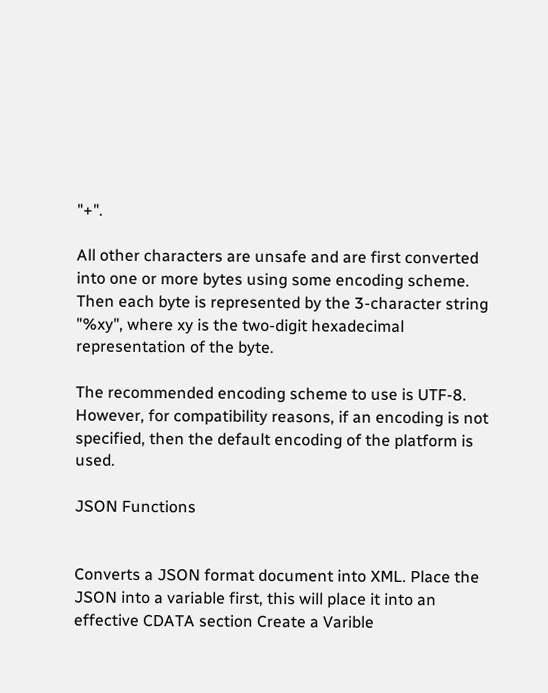"+".

All other characters are unsafe and are first converted into one or more bytes using some encoding scheme. Then each byte is represented by the 3-character string "%xy", where xy is the two-digit hexadecimal representation of the byte.

The recommended encoding scheme to use is UTF-8. However, for compatibility reasons, if an encoding is not specified, then the default encoding of the platform is used.

JSON Functions


Converts a JSON format document into XML. Place the JSON into a variable first, this will place it into an effective CDATA section Create a Varible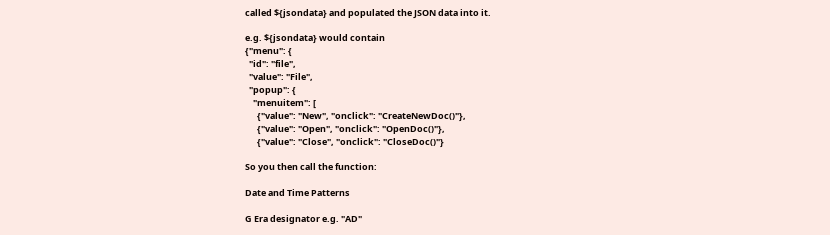called ${jsondata} and populated the JSON data into it.

e.g. ${jsondata} would contain
{"menu": {
  "id": "file",
  "value": "File",
  "popup": {
    "menuitem": [
      {"value": "New", "onclick": "CreateNewDoc()"},
      {"value": "Open", "onclick": "OpenDoc()"},
      {"value": "Close", "onclick": "CloseDoc()"}

So you then call the function:

Date and Time Patterns

G Era designator e.g. "AD"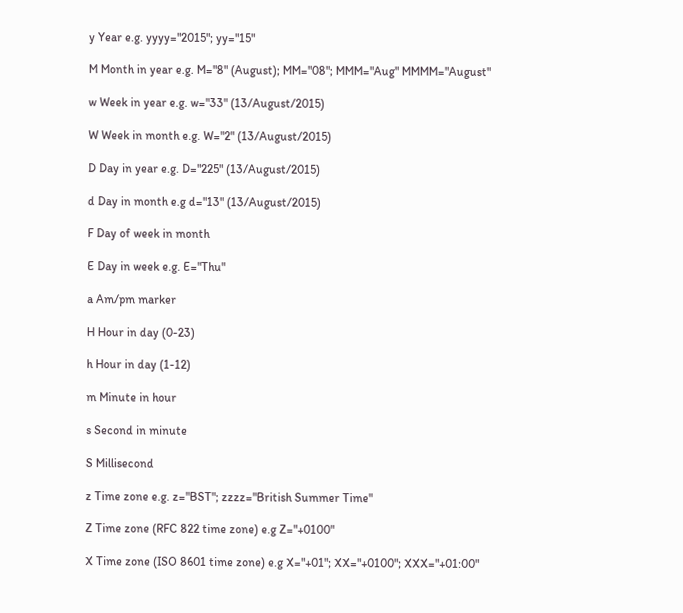y Year e.g. yyyy="2015"; yy="15"

M Month in year e.g. M="8" (August); MM="08"; MMM="Aug" MMMM="August"

w Week in year e.g. w="33" (13/August/2015)

W Week in month e.g. W="2" (13/August/2015)

D Day in year e.g. D="225" (13/August/2015)

d Day in month e.g d="13" (13/August/2015)

F Day of week in month

E Day in week e.g. E="Thu"

a Am/pm marker

H Hour in day (0-23)

h Hour in day (1-12)

m Minute in hour

s Second in minute

S Millisecond

z Time zone e.g. z="BST"; zzzz="British Summer Time"

Z Time zone (RFC 822 time zone) e.g Z="+0100"

X Time zone (ISO 8601 time zone) e.g X="+01"; XX="+0100"; XXX="+01:00"